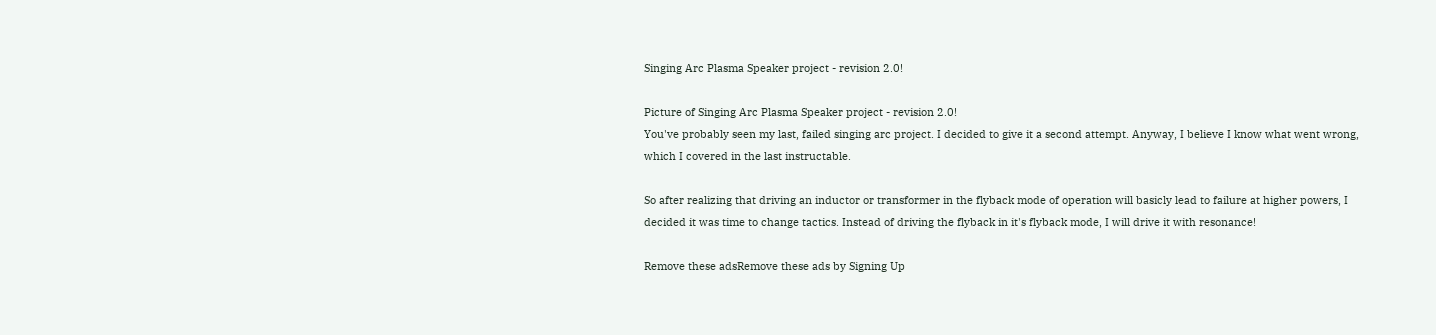Singing Arc Plasma Speaker project - revision 2.0!

Picture of Singing Arc Plasma Speaker project - revision 2.0!
You've probably seen my last, failed singing arc project. I decided to give it a second attempt. Anyway, I believe I know what went wrong, which I covered in the last instructable.

So after realizing that driving an inductor or transformer in the flyback mode of operation will basicly lead to failure at higher powers, I decided it was time to change tactics. Instead of driving the flyback in it's flyback mode, I will drive it with resonance!

Remove these adsRemove these ads by Signing Up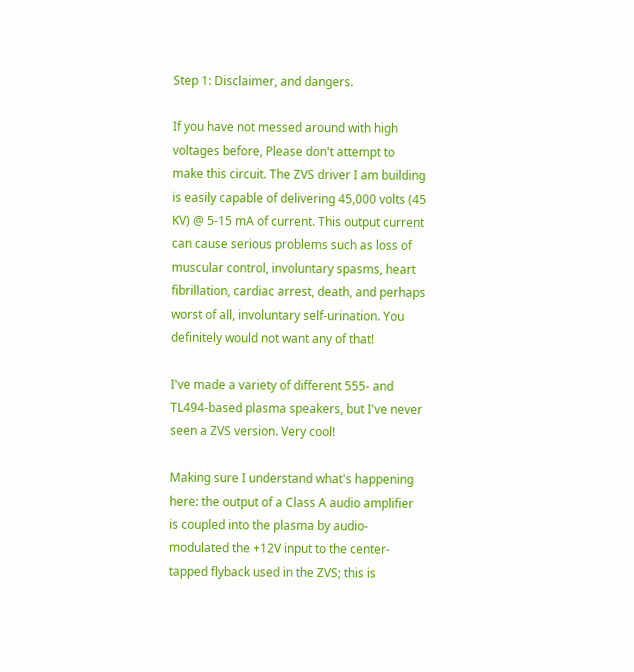Step 1: Disclaimer, and dangers.

If you have not messed around with high voltages before, Please don't attempt to make this circuit. The ZVS driver I am building is easily capable of delivering 45,000 volts (45 KV) @ 5-15 mA of current. This output current can cause serious problems such as loss of muscular control, involuntary spasms, heart fibrillation, cardiac arrest, death, and perhaps worst of all, involuntary self-urination. You definitely would not want any of that!

I've made a variety of different 555- and TL494-based plasma speakers, but I've never seen a ZVS version. Very cool!

Making sure I understand what's happening here: the output of a Class A audio amplifier is coupled into the plasma by audio-modulated the +12V input to the center-tapped flyback used in the ZVS; this is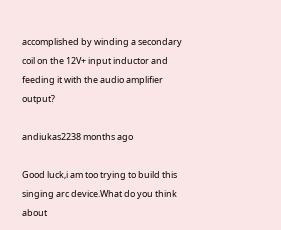accomplished by winding a secondary coil on the 12V+ input inductor and feeding it with the audio amplifier output?

andiukas2238 months ago

Good luck,i am too trying to build this singing arc device.What do you think about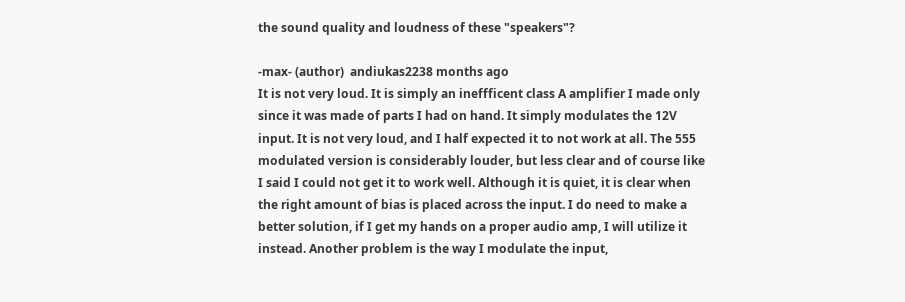the sound quality and loudness of these "speakers"?

-max- (author)  andiukas2238 months ago
It is not very loud. It is simply an ineffficent class A amplifier I made only since it was made of parts I had on hand. It simply modulates the 12V input. It is not very loud, and I half expected it to not work at all. The 555 modulated version is considerably louder, but less clear and of course like I said I could not get it to work well. Although it is quiet, it is clear when the right amount of bias is placed across the input. I do need to make a better solution, if I get my hands on a proper audio amp, I will utilize it instead. Another problem is the way I modulate the input,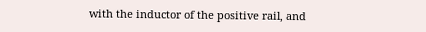with the inductor of the positive rail, and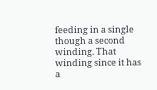feeding in a single though a second winding. That winding since it has a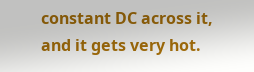constant DC across it, and it gets very hot.